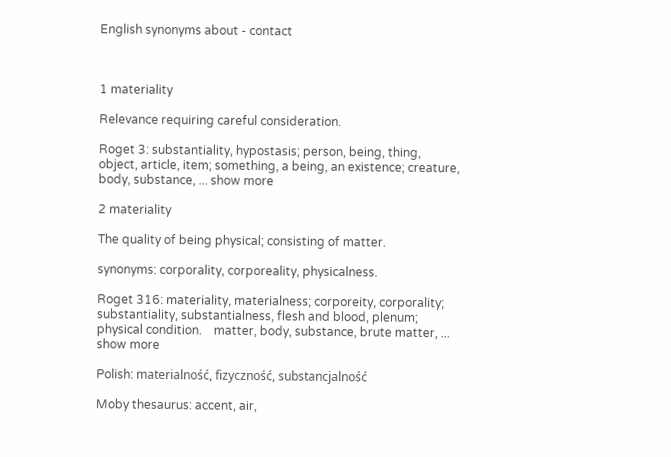English synonyms about - contact



1 materiality

Relevance requiring careful consideration.

Roget 3: substantiality, hypostasis; person, being, thing, object, article, item; something, a being, an existence; creature, body, substance, ... show more

2 materiality

The quality of being physical; consisting of matter.

synonyms: corporality, corporeality, physicalness.

Roget 316: materiality, materialness; corporeity, corporality; substantiality, substantialness, flesh and blood, plenum; physical condition.    matter, body, substance, brute matter, ... show more

Polish: materialność, fizyczność, substancjalność

Moby thesaurus: accent, air,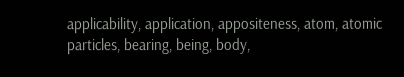applicability, application, appositeness, atom, atomic particles, bearing, being, body,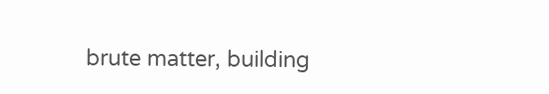brute matter, building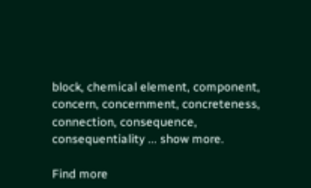block, chemical element, component, concern, concernment, concreteness, connection, consequence, consequentiality ... show more.

Find more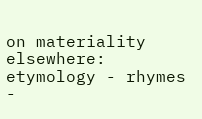on materiality elsewhere: etymology - rhymes -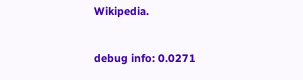Wikipedia.

debug info: 0.0271